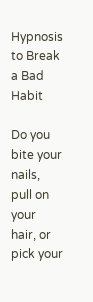Hypnosis to Break a Bad Habit

Do you bite your nails, pull on your hair, or pick your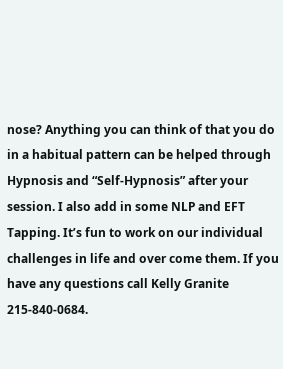nose? Anything you can think of that you do in a habitual pattern can be helped through Hypnosis and “Self-Hypnosis” after your session. I also add in some NLP and EFT Tapping. It’s fun to work on our individual challenges in life and over come them. If you have any questions call Kelly Granite 215-840-0684.